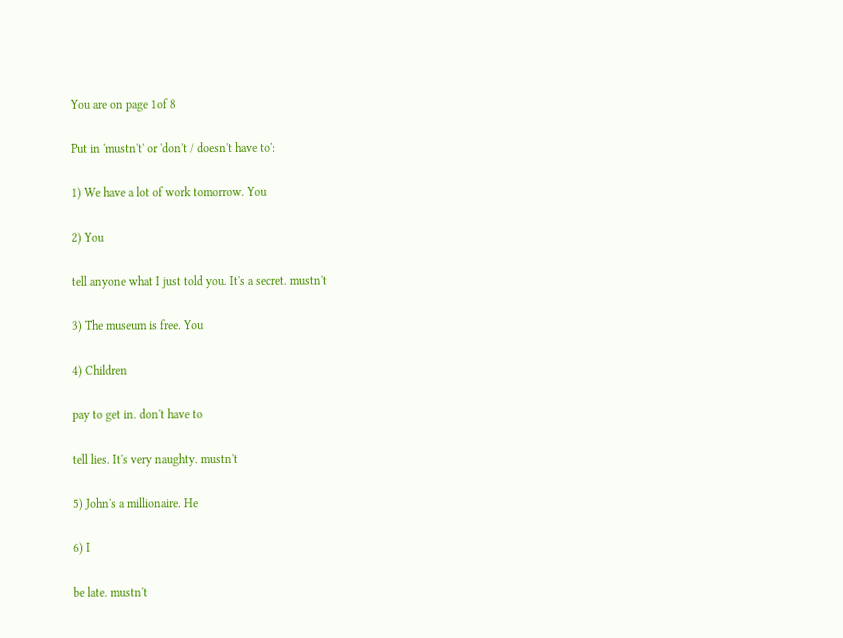You are on page 1of 8

Put in 'mustn't' or 'don't / doesn't have to':

1) We have a lot of work tomorrow. You

2) You

tell anyone what I just told you. It's a secret. mustn't

3) The museum is free. You

4) Children

pay to get in. don't have to

tell lies. It's very naughty. mustn't

5) John's a millionaire. He

6) I

be late. mustn't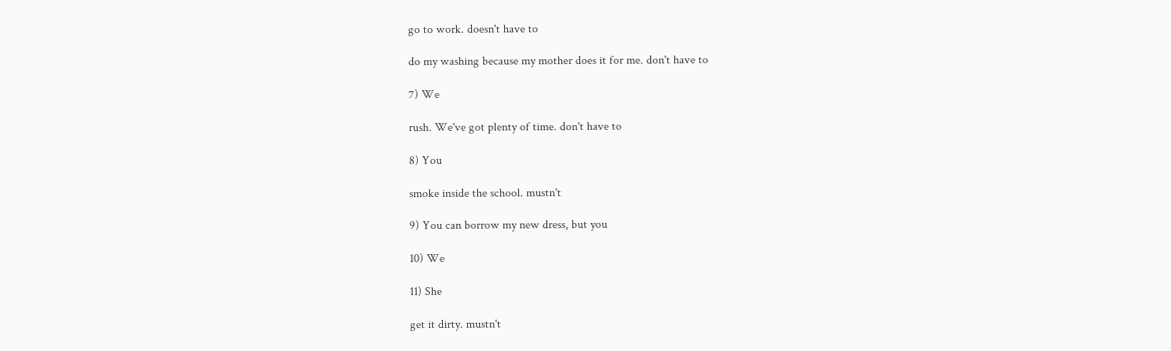go to work. doesn't have to

do my washing because my mother does it for me. don't have to

7) We

rush. We've got plenty of time. don't have to

8) You

smoke inside the school. mustn't

9) You can borrow my new dress, but you

10) We

11) She

get it dirty. mustn't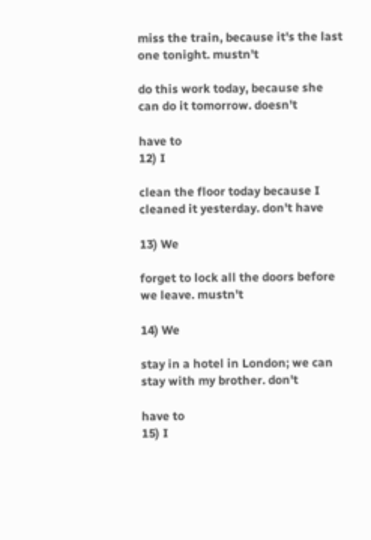miss the train, because it's the last one tonight. mustn't

do this work today, because she can do it tomorrow. doesn't

have to
12) I

clean the floor today because I cleaned it yesterday. don't have

13) We

forget to lock all the doors before we leave. mustn't

14) We

stay in a hotel in London; we can stay with my brother. don't

have to
15) I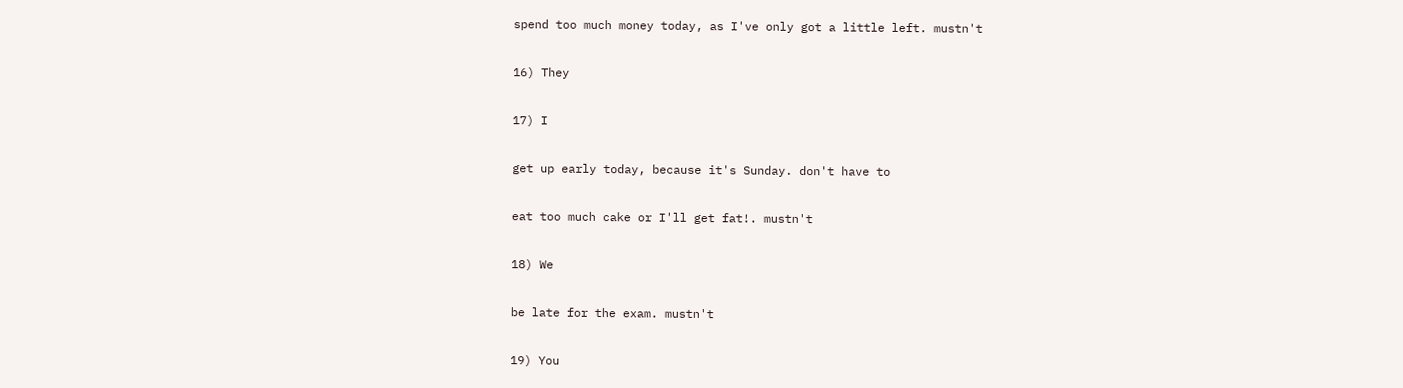spend too much money today, as I've only got a little left. mustn't

16) They

17) I

get up early today, because it's Sunday. don't have to

eat too much cake or I'll get fat!. mustn't

18) We

be late for the exam. mustn't

19) You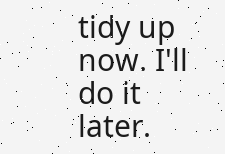tidy up now. I'll do it later.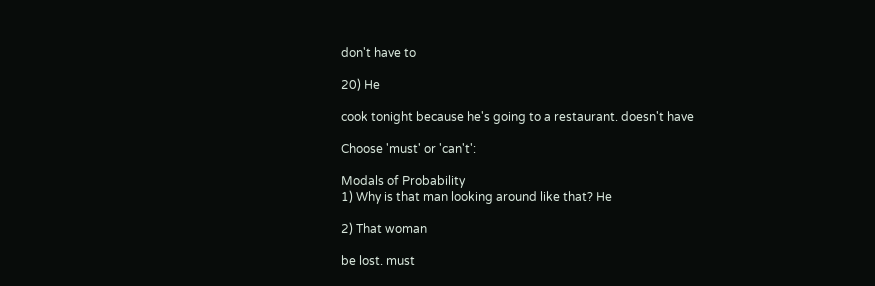don't have to

20) He

cook tonight because he's going to a restaurant. doesn't have

Choose 'must' or 'can't':

Modals of Probability
1) Why is that man looking around like that? He

2) That woman

be lost. must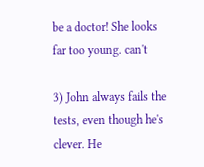be a doctor! She looks far too young. can't

3) John always fails the tests, even though he's clever. He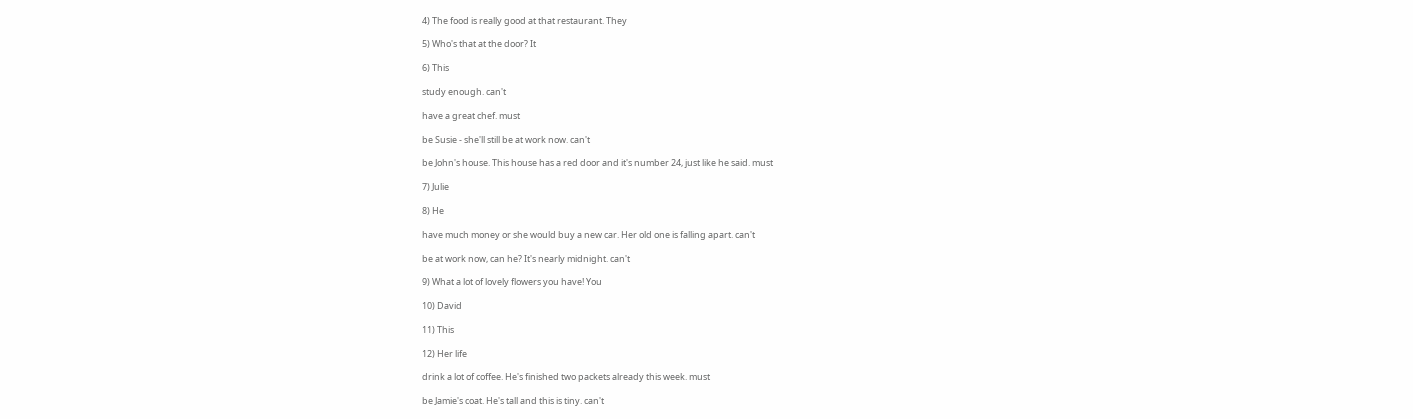4) The food is really good at that restaurant. They

5) Who's that at the door? It

6) This

study enough. can't

have a great chef. must

be Susie - she'll still be at work now. can't

be John's house. This house has a red door and it's number 24, just like he said. must

7) Julie

8) He

have much money or she would buy a new car. Her old one is falling apart. can't

be at work now, can he? It's nearly midnight. can't

9) What a lot of lovely flowers you have! You

10) David

11) This

12) Her life

drink a lot of coffee. He's finished two packets already this week. must

be Jamie's coat. He's tall and this is tiny. can't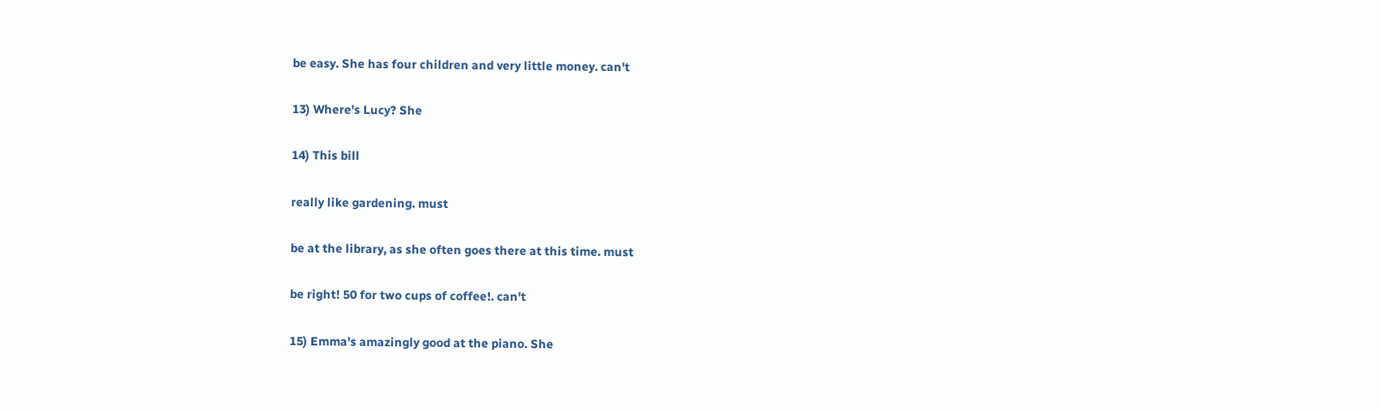be easy. She has four children and very little money. can't

13) Where's Lucy? She

14) This bill

really like gardening. must

be at the library, as she often goes there at this time. must

be right! 50 for two cups of coffee!. can't

15) Emma's amazingly good at the piano. She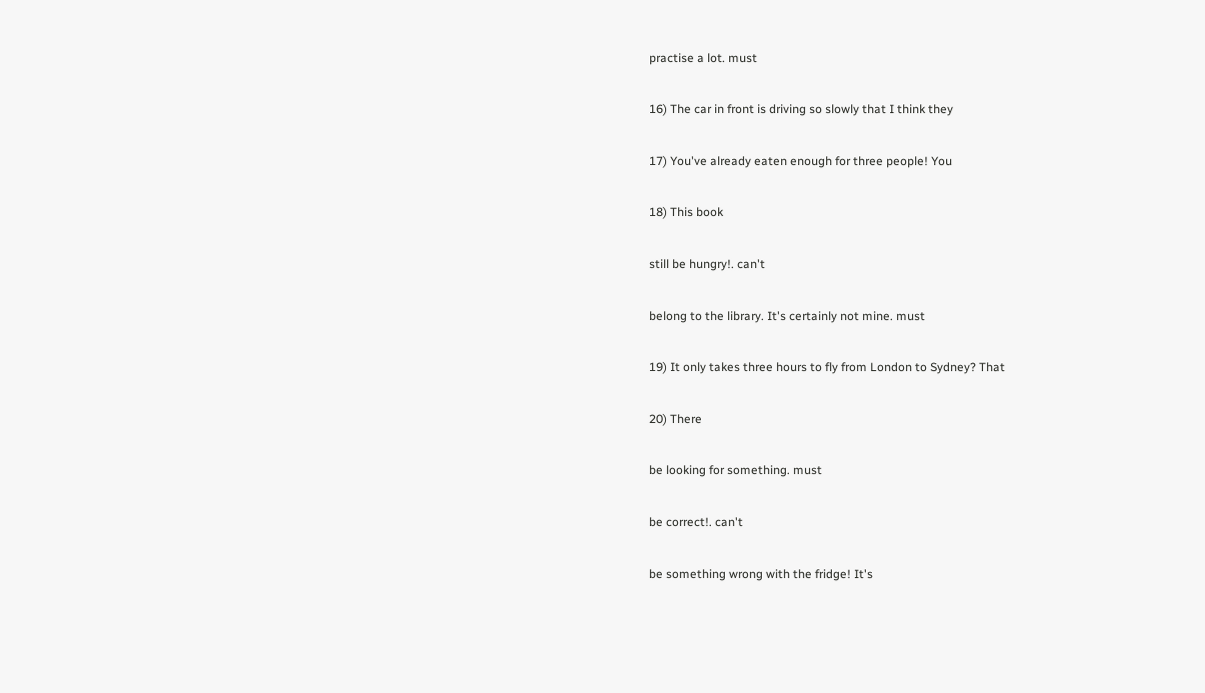practise a lot. must

16) The car in front is driving so slowly that I think they

17) You've already eaten enough for three people! You

18) This book

still be hungry!. can't

belong to the library. It's certainly not mine. must

19) It only takes three hours to fly from London to Sydney? That

20) There

be looking for something. must

be correct!. can't

be something wrong with the fridge! It's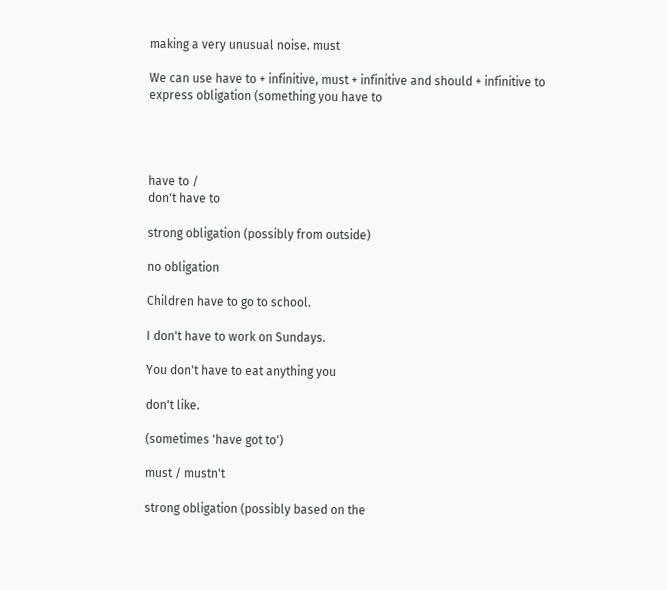making a very unusual noise. must

We can use have to + infinitive, must + infinitive and should + infinitive to express obligation (something you have to




have to /
don't have to

strong obligation (possibly from outside)

no obligation

Children have to go to school.

I don't have to work on Sundays.

You don't have to eat anything you

don't like.

(sometimes 'have got to')

must / mustn't

strong obligation (possibly based on the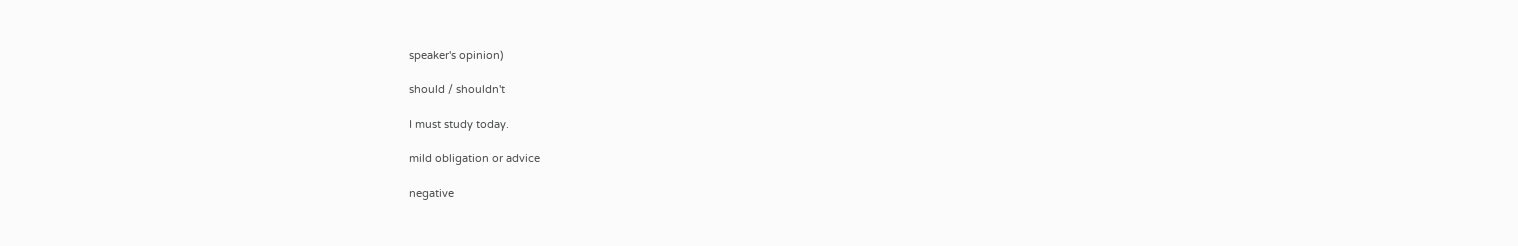speaker's opinion)

should / shouldn't

I must study today.

mild obligation or advice

negative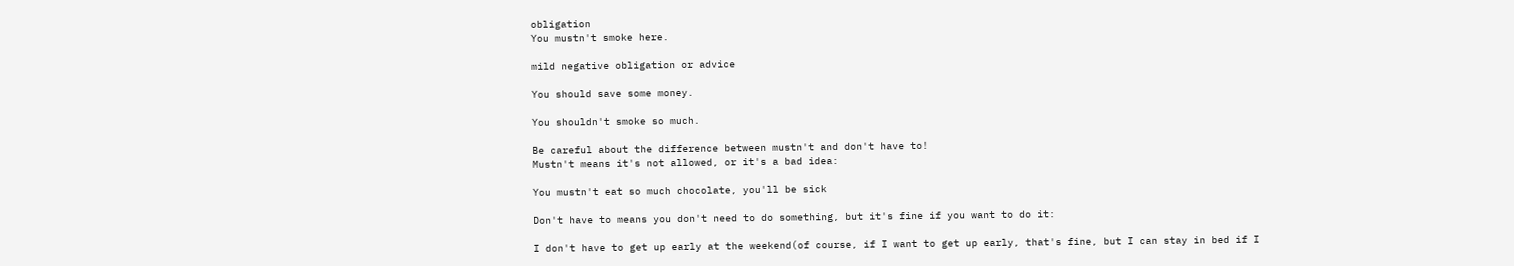obligation
You mustn't smoke here.

mild negative obligation or advice

You should save some money.

You shouldn't smoke so much.

Be careful about the difference between mustn't and don't have to!
Mustn't means it's not allowed, or it's a bad idea:

You mustn't eat so much chocolate, you'll be sick

Don't have to means you don't need to do something, but it's fine if you want to do it:

I don't have to get up early at the weekend(of course, if I want to get up early, that's fine, but I can stay in bed if I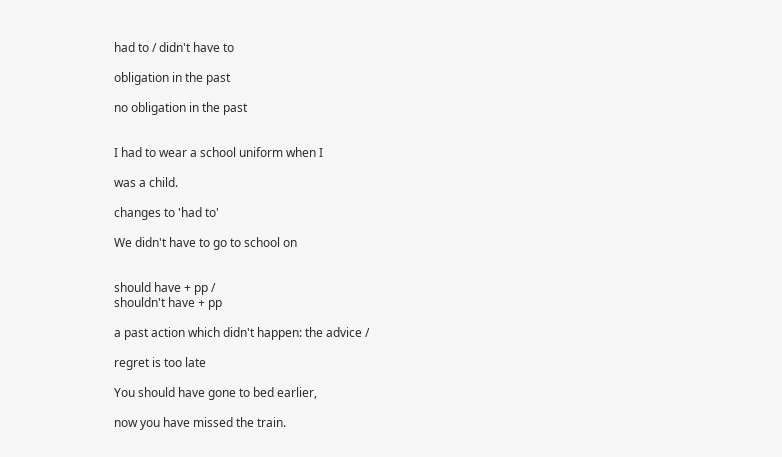had to / didn't have to

obligation in the past

no obligation in the past


I had to wear a school uniform when I

was a child.

changes to 'had to'

We didn't have to go to school on


should have + pp /
shouldn't have + pp

a past action which didn't happen: the advice /

regret is too late

You should have gone to bed earlier,

now you have missed the train.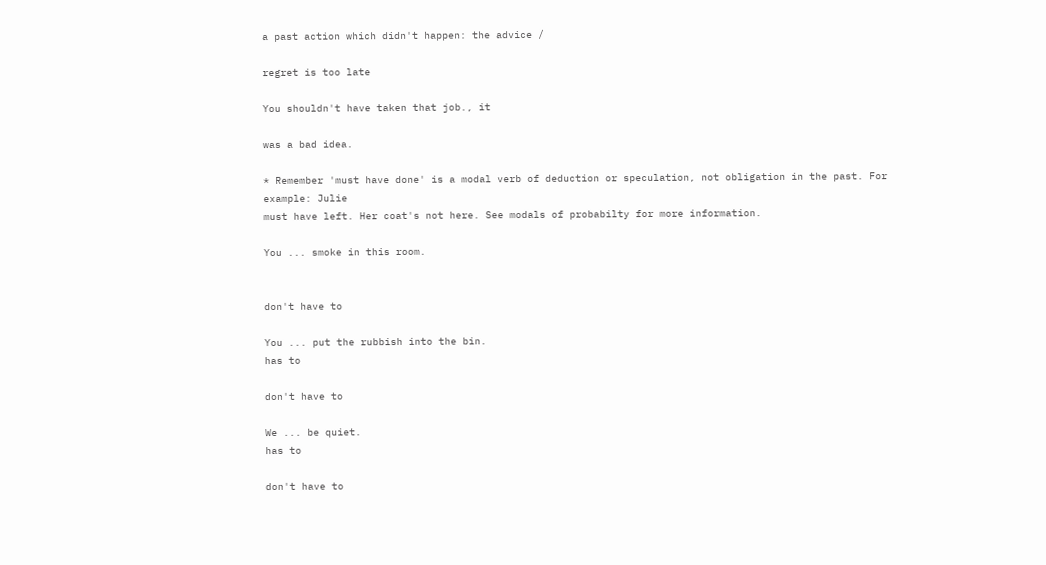a past action which didn't happen: the advice /

regret is too late

You shouldn't have taken that job., it

was a bad idea.

* Remember 'must have done' is a modal verb of deduction or speculation, not obligation in the past. For example: Julie
must have left. Her coat's not here. See modals of probabilty for more information.

You ... smoke in this room.


don't have to

You ... put the rubbish into the bin.
has to

don't have to

We ... be quiet.
has to

don't have to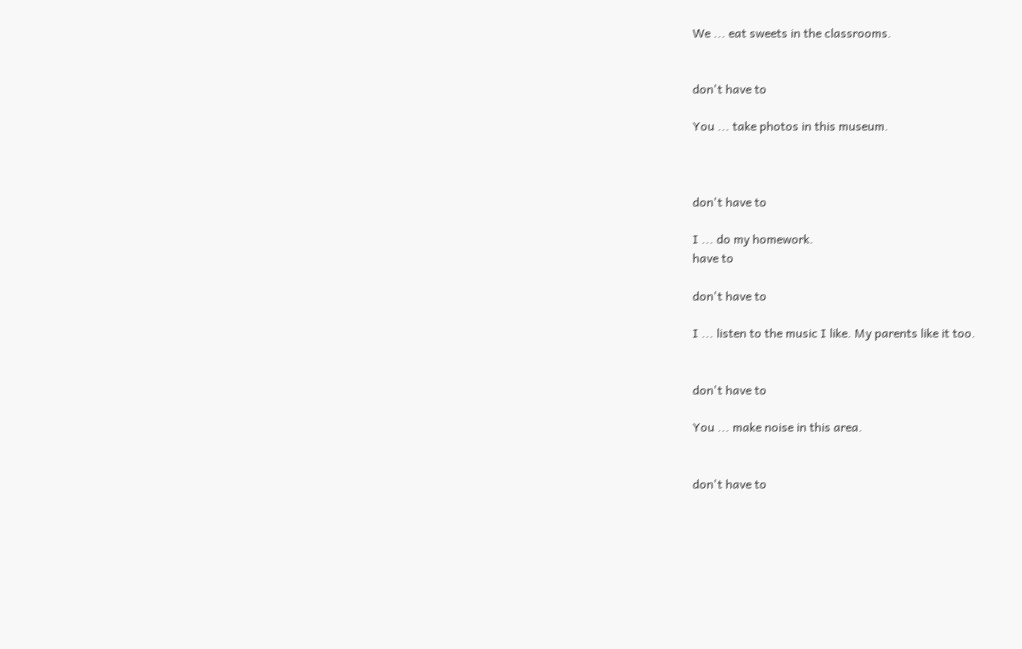We ... eat sweets in the classrooms.


don't have to

You ... take photos in this museum.



don't have to

I ... do my homework.
have to

don't have to

I ... listen to the music I like. My parents like it too.


don't have to

You ... make noise in this area.


don't have to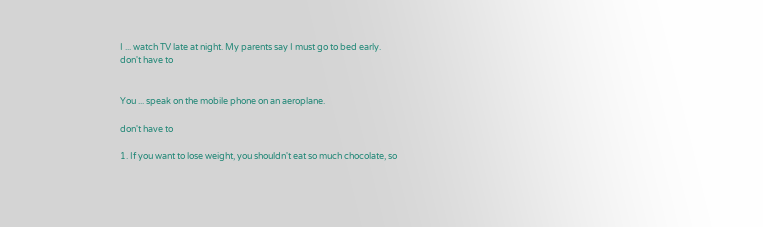I ... watch TV late at night. My parents say I must go to bed early.
don't have to


You ... speak on the mobile phone on an aeroplane.

don't have to

1. If you want to lose weight, you shouldn't eat so much chocolate, so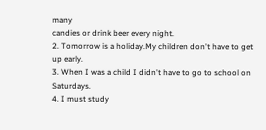many
candies or drink beer every night.
2. Tomorrow is a holiday.My children don't have to get up early.
3. When I was a child I didn't have to go to school on Saturdays.
4. I must study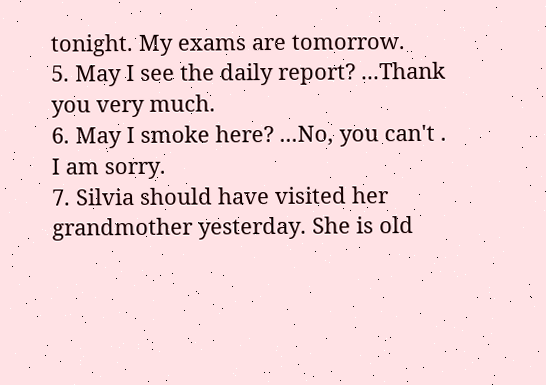tonight. My exams are tomorrow.
5. May I see the daily report? ...Thank you very much.
6. May I smoke here? ...No, you can't . I am sorry.
7. Silvia should have visited her grandmother yesterday. She is old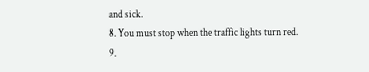and sick.
8. You must stop when the traffic lights turn red.
9.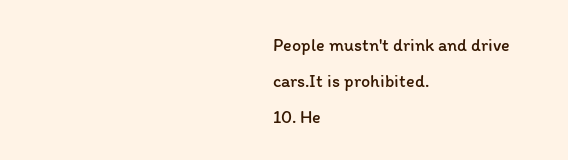People mustn't drink and drive cars.It is prohibited.
10. He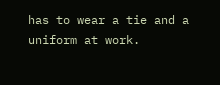has to wear a tie and a uniform at work.